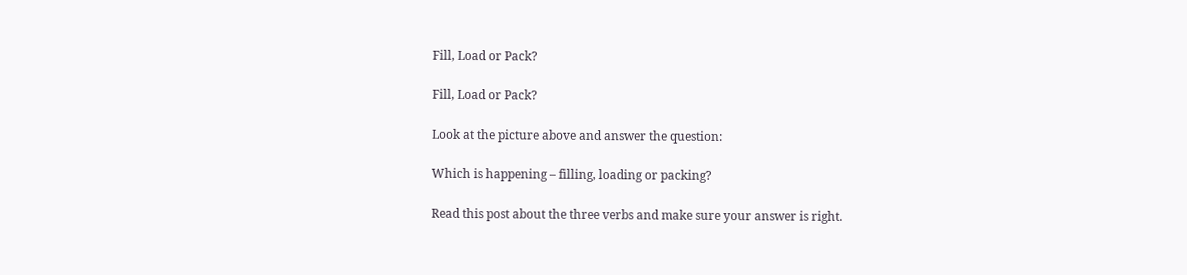Fill, Load or Pack?

Fill, Load or Pack?

Look at the picture above and answer the question:

Which is happening – filling, loading or packing?

Read this post about the three verbs and make sure your answer is right.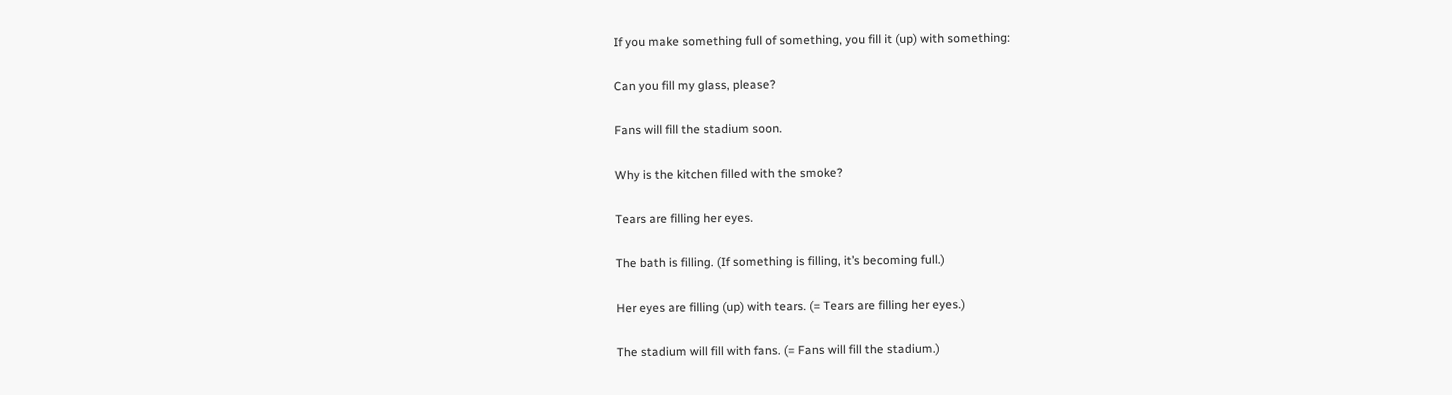If you make something full of something, you fill it (up) with something:

Can you fill my glass, please?

Fans will fill the stadium soon.

Why is the kitchen filled with the smoke?

Tears are filling her eyes.

The bath is filling. (If something is filling, it’s becoming full.)

Her eyes are filling (up) with tears. (= Tears are filling her eyes.)

The stadium will fill with fans. (= Fans will fill the stadium.)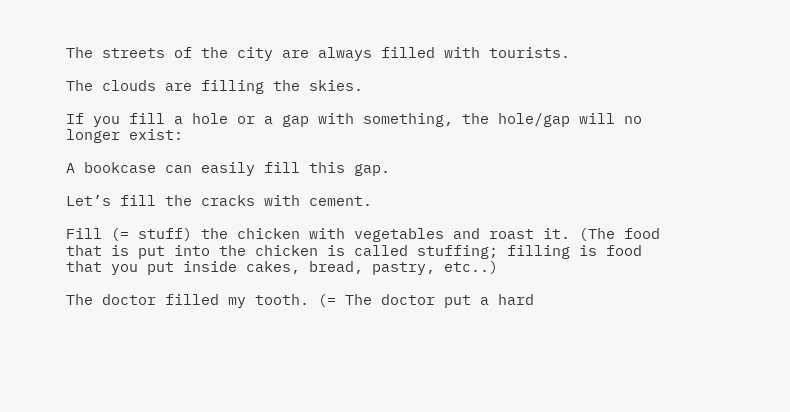The streets of the city are always filled with tourists.

The clouds are filling the skies.

If you fill a hole or a gap with something, the hole/gap will no longer exist:

A bookcase can easily fill this gap.

Let’s fill the cracks with cement.

Fill (= stuff) the chicken with vegetables and roast it. (The food that is put into the chicken is called stuffing; filling is food that you put inside cakes, bread, pastry, etc..)

The doctor filled my tooth. (= The doctor put a hard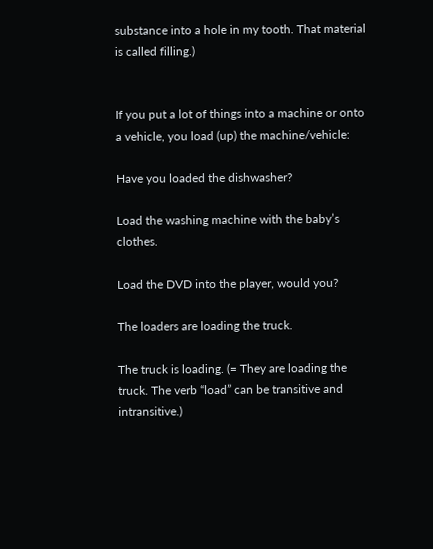substance into a hole in my tooth. That material is called filling.)


If you put a lot of things into a machine or onto a vehicle, you load (up) the machine/vehicle:

Have you loaded the dishwasher?

Load the washing machine with the baby’s clothes.

Load the DVD into the player, would you?

The loaders are loading the truck.

The truck is loading. (= They are loading the truck. The verb “load” can be transitive and intransitive.)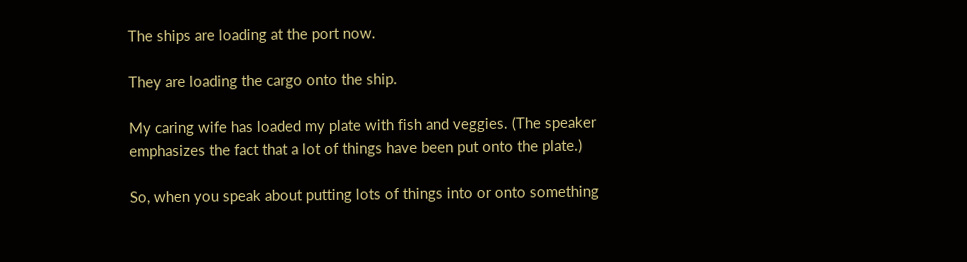The ships are loading at the port now.

They are loading the cargo onto the ship.

My caring wife has loaded my plate with fish and veggies. (The speaker emphasizes the fact that a lot of things have been put onto the plate.)

So, when you speak about putting lots of things into or onto something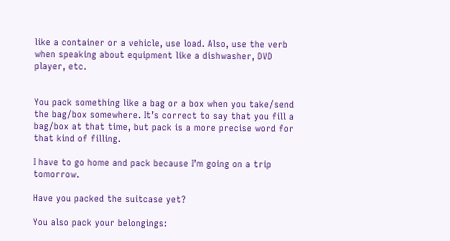like a container or a vehicle, use load. Also, use the verb when speaking about equipment like a dishwasher, DVD player, etc.


You pack something like a bag or a box when you take/send the bag/box somewhere. It’s correct to say that you fill a bag/box at that time, but pack is a more precise word for that kind of filling.

I have to go home and pack because I’m going on a trip tomorrow.

Have you packed the suitcase yet?

You also pack your belongings: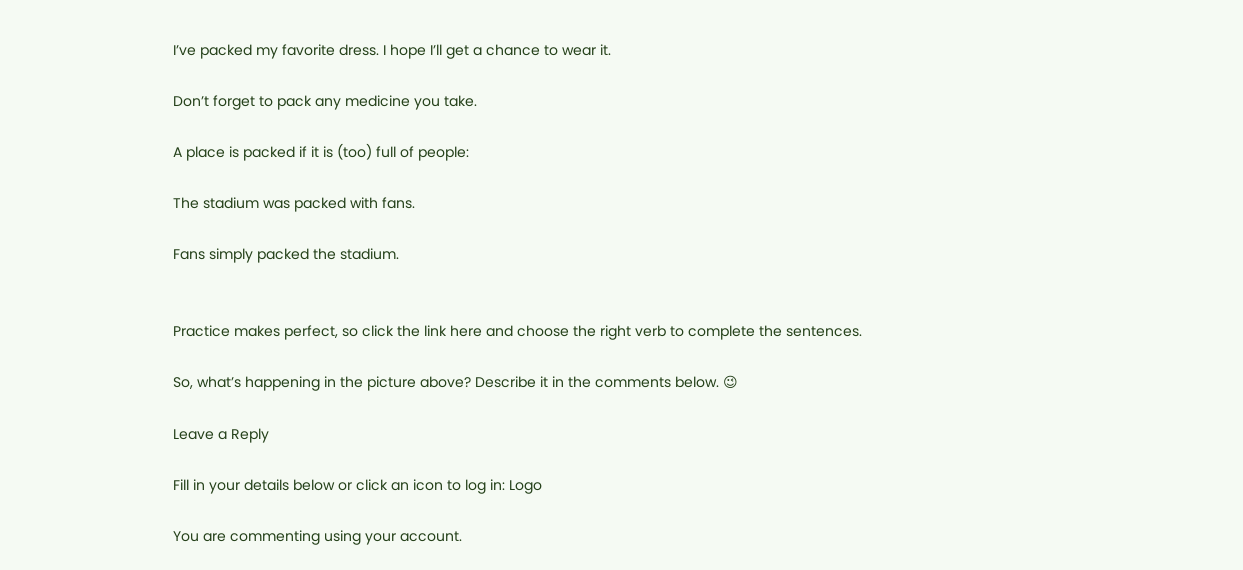I’ve packed my favorite dress. I hope I’ll get a chance to wear it.

Don’t forget to pack any medicine you take.

A place is packed if it is (too) full of people:

The stadium was packed with fans.

Fans simply packed the stadium.


Practice makes perfect, so click the link here and choose the right verb to complete the sentences.

So, what’s happening in the picture above? Describe it in the comments below. 😉

Leave a Reply

Fill in your details below or click an icon to log in: Logo

You are commenting using your account.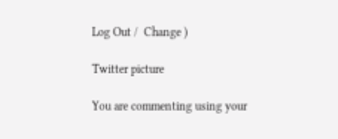Log Out /  Change )

Twitter picture

You are commenting using your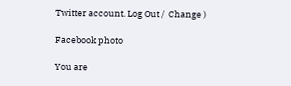Twitter account. Log Out /  Change )

Facebook photo

You are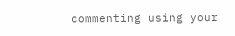commenting using your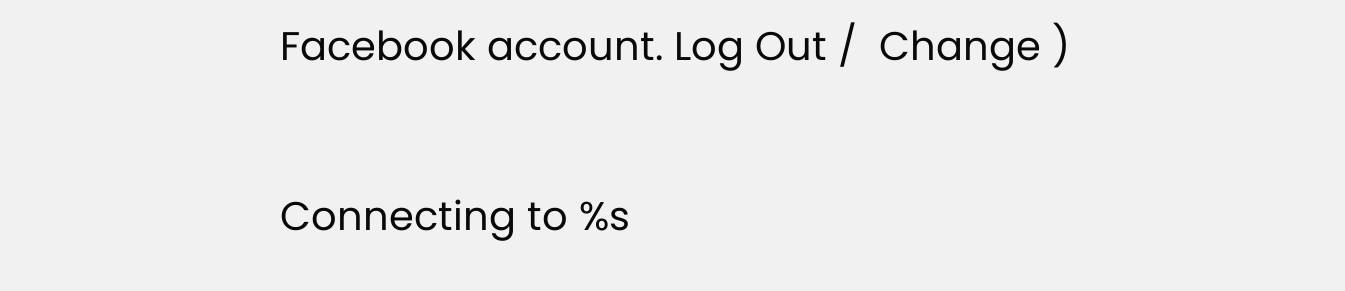Facebook account. Log Out /  Change )

Connecting to %s